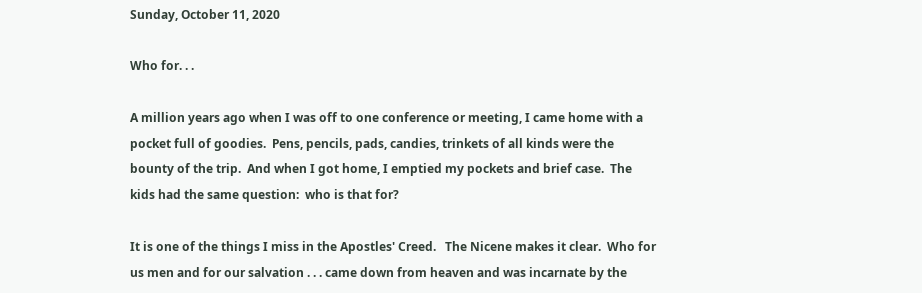Sunday, October 11, 2020

Who for. . .

A million years ago when I was off to one conference or meeting, I came home with a pocket full of goodies.  Pens, pencils, pads, candies, trinkets of all kinds were the bounty of the trip.  And when I got home, I emptied my pockets and brief case.  The kids had the same question:  who is that for?

It is one of the things I miss in the Apostles' Creed.   The Nicene makes it clear.  Who for us men and for our salvation . . . came down from heaven and was incarnate by the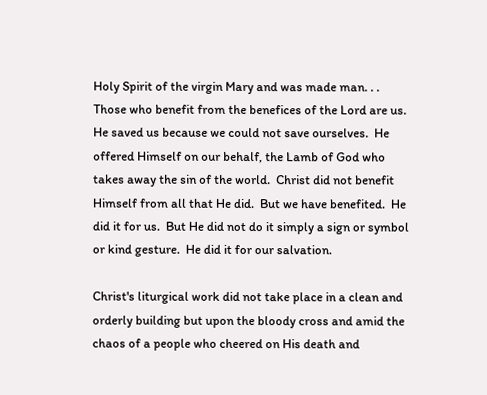Holy Spirit of the virgin Mary and was made man. . .   Those who benefit from the benefices of the Lord are us.  He saved us because we could not save ourselves.  He offered Himself on our behalf, the Lamb of God who takes away the sin of the world.  Christ did not benefit Himself from all that He did.  But we have benefited.  He did it for us.  But He did not do it simply a sign or symbol or kind gesture.  He did it for our salvation.

Christ's liturgical work did not take place in a clean and orderly building but upon the bloody cross and amid the chaos of a people who cheered on His death and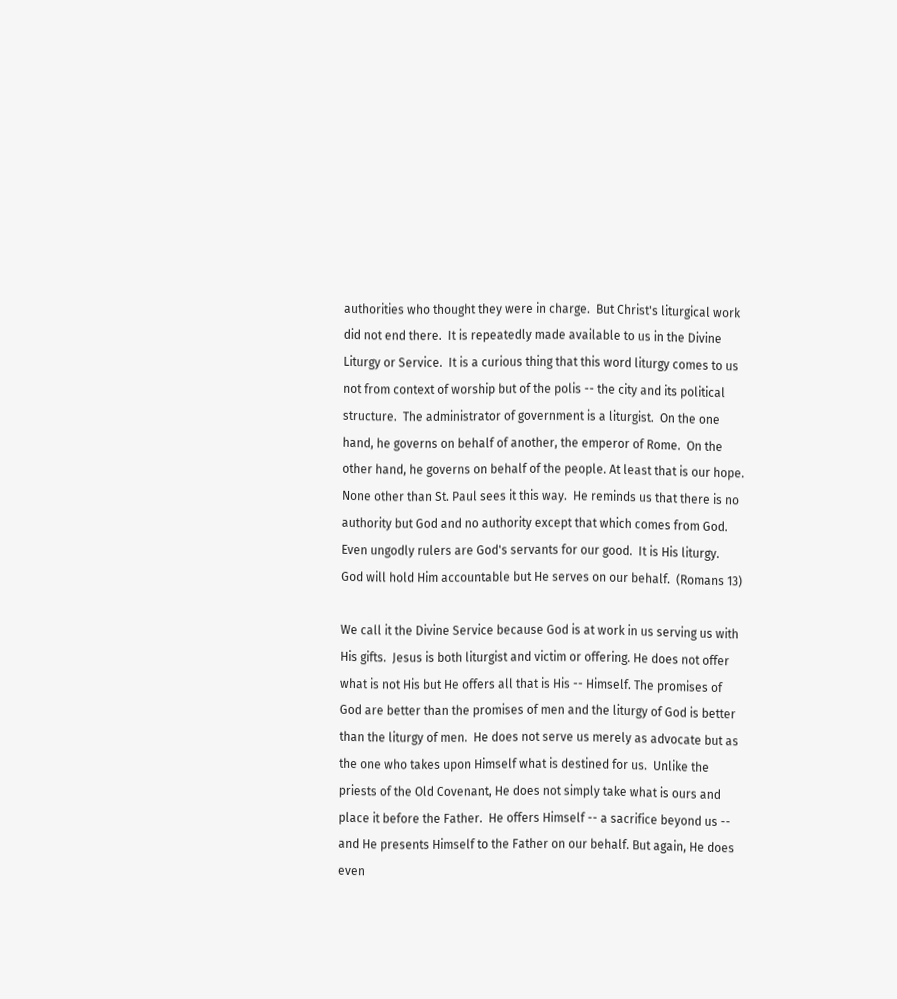authorities who thought they were in charge.  But Christ's liturgical work did not end there.  It is repeatedly made available to us in the Divine Liturgy or Service.  It is a curious thing that this word liturgy comes to us not from context of worship but of the polis -- the city and its political structure.  The administrator of government is a liturgist.  On the one hand, he governs on behalf of another, the emperor of Rome.  On the other hand, he governs on behalf of the people. At least that is our hope.  None other than St. Paul sees it this way.  He reminds us that there is no authority but God and no authority except that which comes from God.  Even ungodly rulers are God's servants for our good.  It is His liturgy.  God will hold Him accountable but He serves on our behalf.  (Romans 13)

We call it the Divine Service because God is at work in us serving us with His gifts.  Jesus is both liturgist and victim or offering. He does not offer what is not His but He offers all that is His -- Himself. The promises of God are better than the promises of men and the liturgy of God is better than the liturgy of men.  He does not serve us merely as advocate but as the one who takes upon Himself what is destined for us.  Unlike the priests of the Old Covenant, He does not simply take what is ours and place it before the Father.  He offers Himself -- a sacrifice beyond us -- and He presents Himself to the Father on our behalf. But again, He does even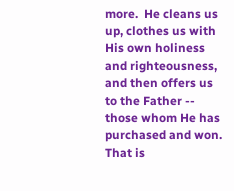more.  He cleans us up, clothes us with His own holiness and righteousness, and then offers us to the Father -- those whom He has purchased and won.  That is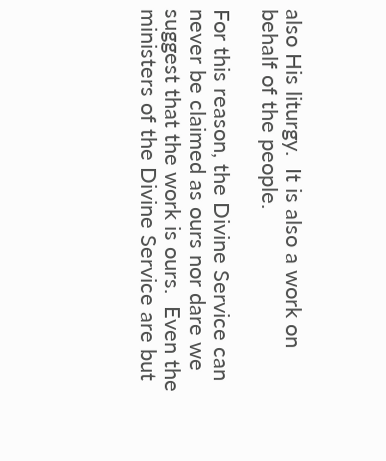also His liturgy.  It is also a work on behalf of the people.

For this reason, the Divine Service can never be claimed as ours nor dare we suggest that the work is ours.  Even the ministers of the Divine Service are but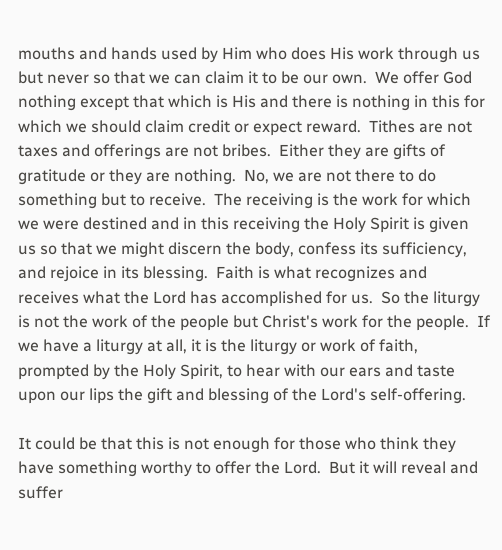mouths and hands used by Him who does His work through us but never so that we can claim it to be our own.  We offer God nothing except that which is His and there is nothing in this for which we should claim credit or expect reward.  Tithes are not taxes and offerings are not bribes.  Either they are gifts of gratitude or they are nothing.  No, we are not there to do something but to receive.  The receiving is the work for which we were destined and in this receiving the Holy Spirit is given us so that we might discern the body, confess its sufficiency, and rejoice in its blessing.  Faith is what recognizes and receives what the Lord has accomplished for us.  So the liturgy is not the work of the people but Christ's work for the people.  If we have a liturgy at all, it is the liturgy or work of faith, prompted by the Holy Spirit, to hear with our ears and taste upon our lips the gift and blessing of the Lord's self-offering.

It could be that this is not enough for those who think they have something worthy to offer the Lord.  But it will reveal and suffer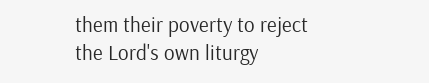them their poverty to reject the Lord's own liturgy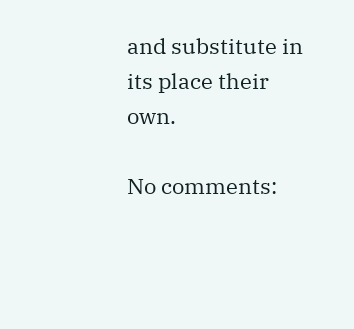and substitute in its place their own.

No comments: